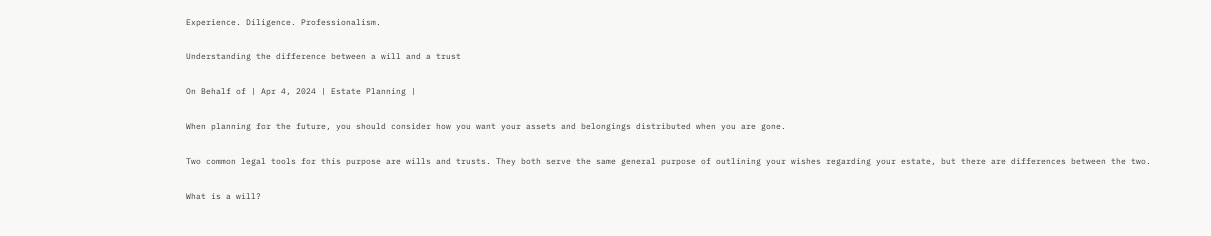Experience. Diligence. Professionalism.

Understanding the difference between a will and a trust

On Behalf of | Apr 4, 2024 | Estate Planning |

When planning for the future, you should consider how you want your assets and belongings distributed when you are gone.

Two common legal tools for this purpose are wills and trusts. They both serve the same general purpose of outlining your wishes regarding your estate, but there are differences between the two.

What is a will?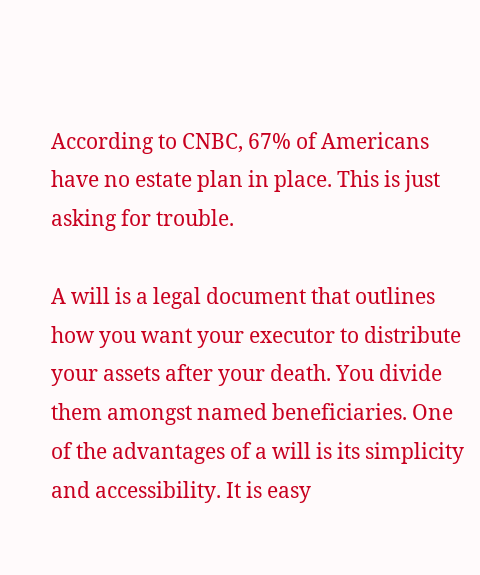According to CNBC, 67% of Americans have no estate plan in place. This is just asking for trouble.

A will is a legal document that outlines how you want your executor to distribute your assets after your death. You divide them amongst named beneficiaries. One of the advantages of a will is its simplicity and accessibility. It is easy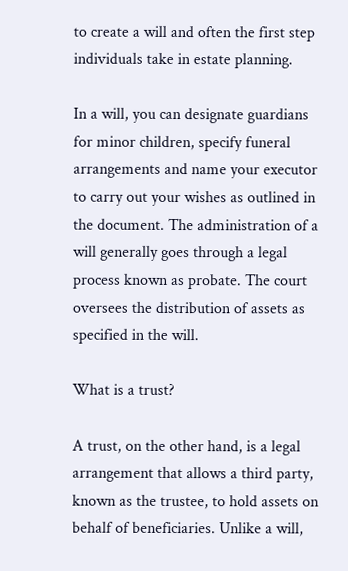to create a will and often the first step individuals take in estate planning.

In a will, you can designate guardians for minor children, specify funeral arrangements and name your executor to carry out your wishes as outlined in the document. The administration of a will generally goes through a legal process known as probate. The court oversees the distribution of assets as specified in the will.

What is a trust?

A trust, on the other hand, is a legal arrangement that allows a third party, known as the trustee, to hold assets on behalf of beneficiaries. Unlike a will,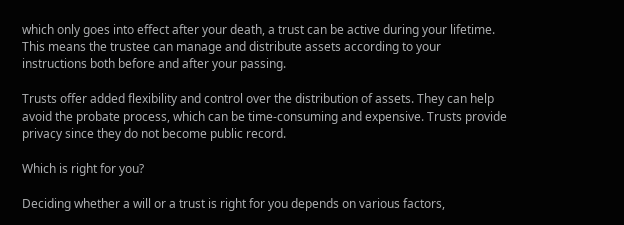which only goes into effect after your death, a trust can be active during your lifetime. This means the trustee can manage and distribute assets according to your instructions both before and after your passing.

Trusts offer added flexibility and control over the distribution of assets. They can help avoid the probate process, which can be time-consuming and expensive. Trusts provide privacy since they do not become public record.

Which is right for you?

Deciding whether a will or a trust is right for you depends on various factors,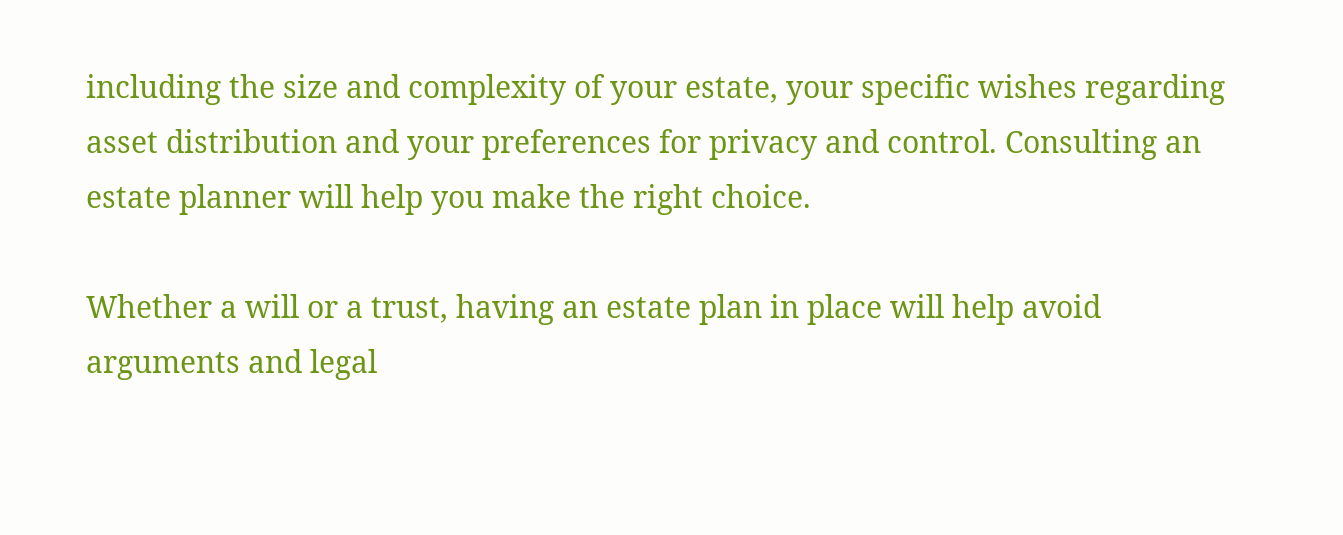including the size and complexity of your estate, your specific wishes regarding asset distribution and your preferences for privacy and control. Consulting an estate planner will help you make the right choice.

Whether a will or a trust, having an estate plan in place will help avoid arguments and legal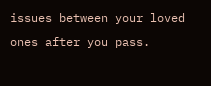issues between your loved ones after you pass.